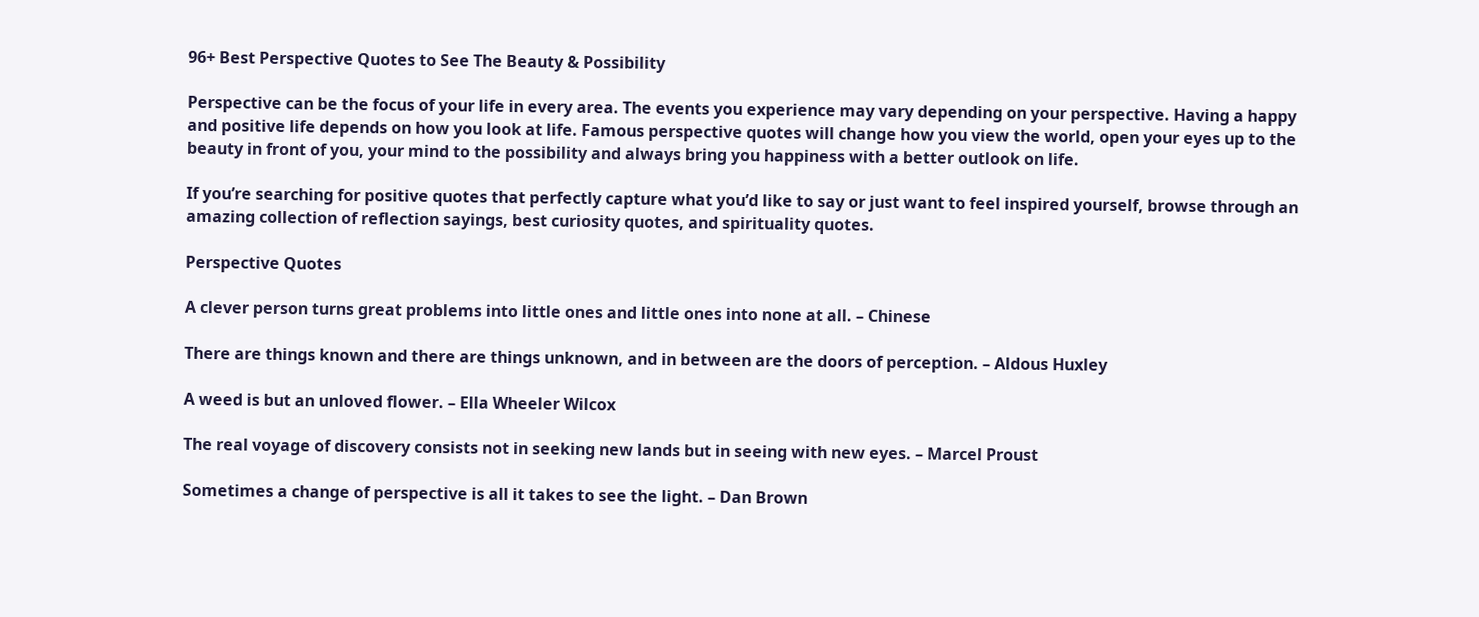96+ Best Perspective Quotes to See The Beauty & Possibility

Perspective can be the focus of your life in every area. The events you experience may vary depending on your perspective. Having a happy and positive life depends on how you look at life. Famous perspective quotes will change how you view the world, open your eyes up to the beauty in front of you, your mind to the possibility and always bring you happiness with a better outlook on life.

If you’re searching for positive quotes that perfectly capture what you’d like to say or just want to feel inspired yourself, browse through an amazing collection of reflection sayings, best curiosity quotes, and spirituality quotes.

Perspective Quotes

A clever person turns great problems into little ones and little ones into none at all. – Chinese

There are things known and there are things unknown, and in between are the doors of perception. – Aldous Huxley

A weed is but an unloved flower. – Ella Wheeler Wilcox

The real voyage of discovery consists not in seeking new lands but in seeing with new eyes. – Marcel Proust

Sometimes a change of perspective is all it takes to see the light. – Dan Brown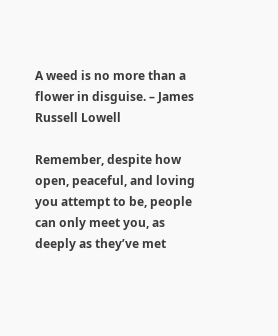A weed is no more than a flower in disguise. – James Russell Lowell

Remember, despite how open, peaceful, and loving you attempt to be, people can only meet you, as deeply as they’ve met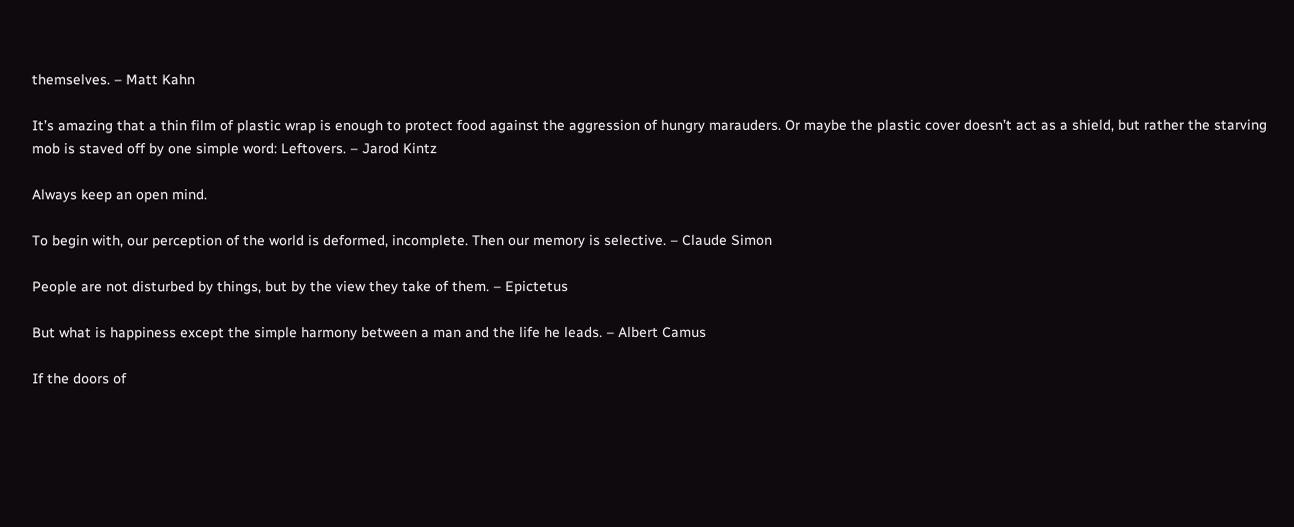themselves. – Matt Kahn

It’s amazing that a thin film of plastic wrap is enough to protect food against the aggression of hungry marauders. Or maybe the plastic cover doesn’t act as a shield, but rather the starving mob is staved off by one simple word: Leftovers. – Jarod Kintz

Always keep an open mind.

To begin with, our perception of the world is deformed, incomplete. Then our memory is selective. – Claude Simon

People are not disturbed by things, but by the view they take of them. – Epictetus

But what is happiness except the simple harmony between a man and the life he leads. – Albert Camus

If the doors of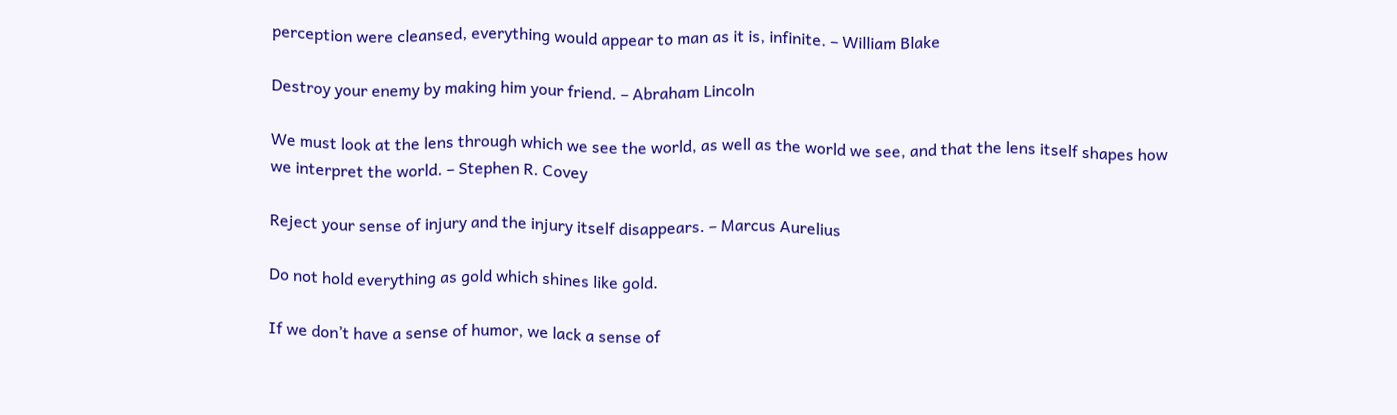perception were cleansed, everything would appear to man as it is, infinite. – William Blake

Destroy your enemy by making him your friend. – Abraham Lincoln

We must look at the lens through which we see the world, as well as the world we see, and that the lens itself shapes how we interpret the world. – Stephen R. Covey

Reject your sense of injury and the injury itself disappears. – Marcus Aurelius

Do not hold everything as gold which shines like gold.

If we don’t have a sense of humor, we lack a sense of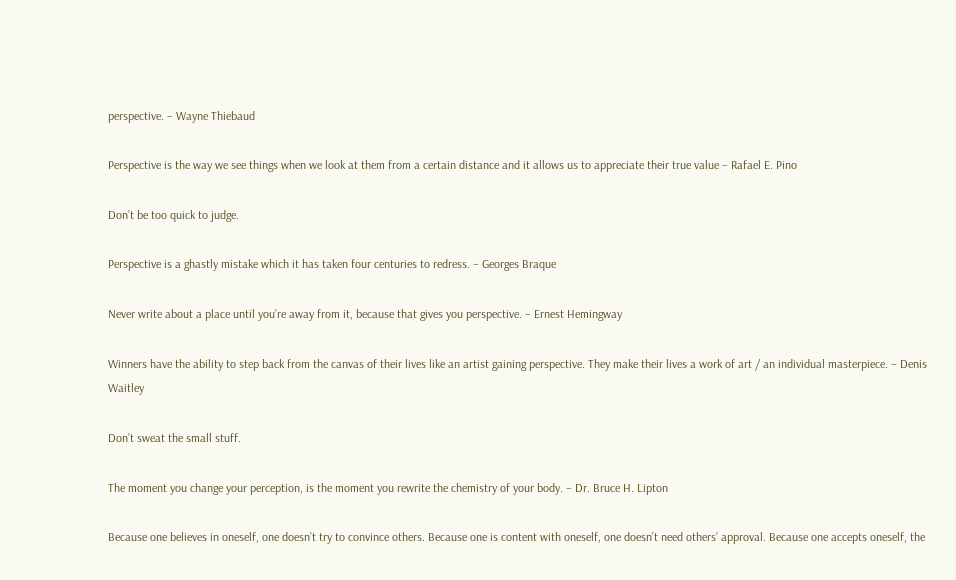perspective. – Wayne Thiebaud

Perspective is the way we see things when we look at them from a certain distance and it allows us to appreciate their true value – Rafael E. Pino

Don’t be too quick to judge.

Perspective is a ghastly mistake which it has taken four centuries to redress. – Georges Braque

Never write about a place until you’re away from it, because that gives you perspective. – Ernest Hemingway

Winners have the ability to step back from the canvas of their lives like an artist gaining perspective. They make their lives a work of art / an individual masterpiece. – Denis Waitley

Don’t sweat the small stuff.

The moment you change your perception, is the moment you rewrite the chemistry of your body. – Dr. Bruce H. Lipton

Because one believes in oneself, one doesn’t try to convince others. Because one is content with oneself, one doesn’t need others’ approval. Because one accepts oneself, the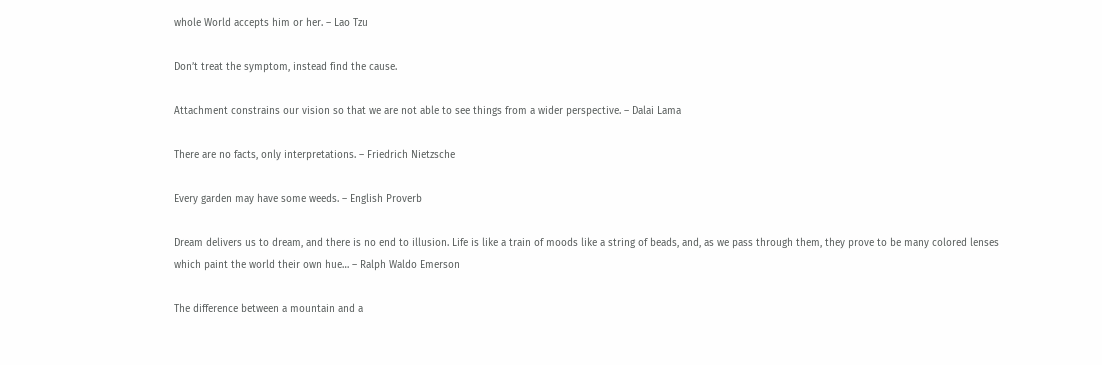whole World accepts him or her. – Lao Tzu

Don’t treat the symptom, instead find the cause.

Attachment constrains our vision so that we are not able to see things from a wider perspective. – Dalai Lama

There are no facts, only interpretations. – Friedrich Nietzsche

Every garden may have some weeds. – English Proverb

Dream delivers us to dream, and there is no end to illusion. Life is like a train of moods like a string of beads, and, as we pass through them, they prove to be many colored lenses which paint the world their own hue… – Ralph Waldo Emerson

The difference between a mountain and a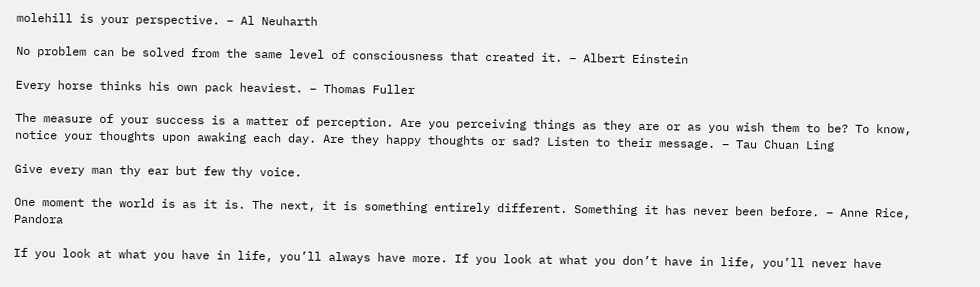molehill is your perspective. – Al Neuharth

No problem can be solved from the same level of consciousness that created it. – Albert Einstein

Every horse thinks his own pack heaviest. – Thomas Fuller

The measure of your success is a matter of perception. Are you perceiving things as they are or as you wish them to be? To know, notice your thoughts upon awaking each day. Are they happy thoughts or sad? Listen to their message. – Tau Chuan Ling

Give every man thy ear but few thy voice.

One moment the world is as it is. The next, it is something entirely different. Something it has never been before. – Anne Rice, Pandora

If you look at what you have in life, you’ll always have more. If you look at what you don’t have in life, you’ll never have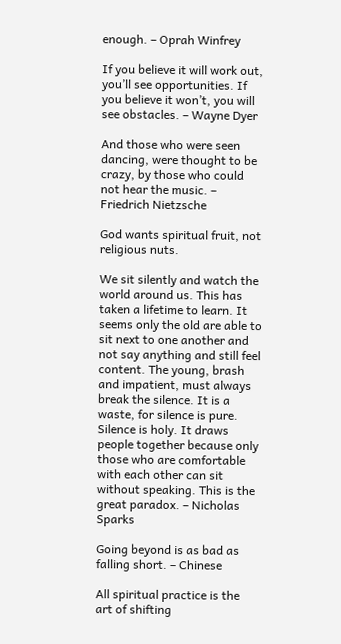enough. – Oprah Winfrey

If you believe it will work out, you’ll see opportunities. If you believe it won’t, you will see obstacles. – Wayne Dyer

And those who were seen dancing, were thought to be crazy, by those who could not hear the music. – Friedrich Nietzsche

God wants spiritual fruit, not religious nuts.

We sit silently and watch the world around us. This has taken a lifetime to learn. It seems only the old are able to sit next to one another and not say anything and still feel content. The young, brash and impatient, must always break the silence. It is a waste, for silence is pure. Silence is holy. It draws people together because only those who are comfortable with each other can sit without speaking. This is the great paradox. – Nicholas Sparks

Going beyond is as bad as falling short. – Chinese

All spiritual practice is the art of shifting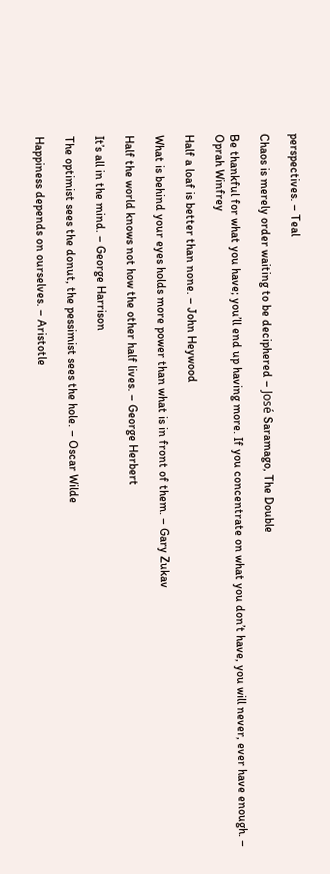perspectives. – Teal

Chaos is merely order waiting to be deciphered – José Saramago, The Double

Be thankful for what you have; you’ll end up having more. If you concentrate on what you don’t have, you will never, ever have enough. – Oprah Winfrey

Half a loaf is better than none. – John Heywood

What is behind your eyes holds more power than what is in front of them. – Gary Zukav

Half the world knows not how the other half lives. – George Herbert

It’s all in the mind. – George Harrison

The optimist sees the donut, the pessimist sees the hole. – Oscar Wilde

Happiness depends on ourselves. – Aristotle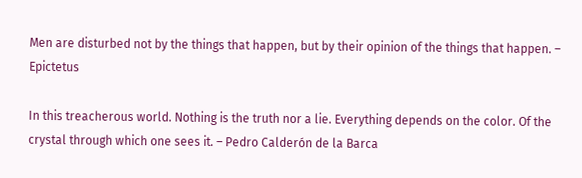Men are disturbed not by the things that happen, but by their opinion of the things that happen. – Epictetus

In this treacherous world. Nothing is the truth nor a lie. Everything depends on the color. Of the crystal through which one sees it. – Pedro Calderón de la Barca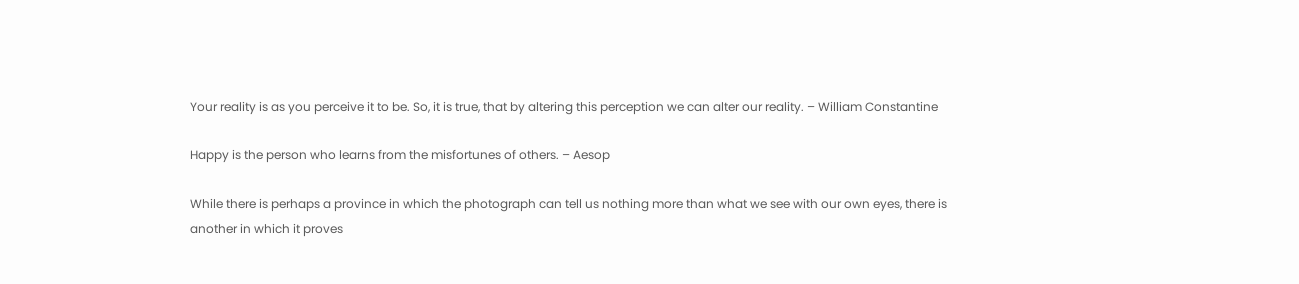Your reality is as you perceive it to be. So, it is true, that by altering this perception we can alter our reality. – William Constantine

Happy is the person who learns from the misfortunes of others. – Aesop

While there is perhaps a province in which the photograph can tell us nothing more than what we see with our own eyes, there is another in which it proves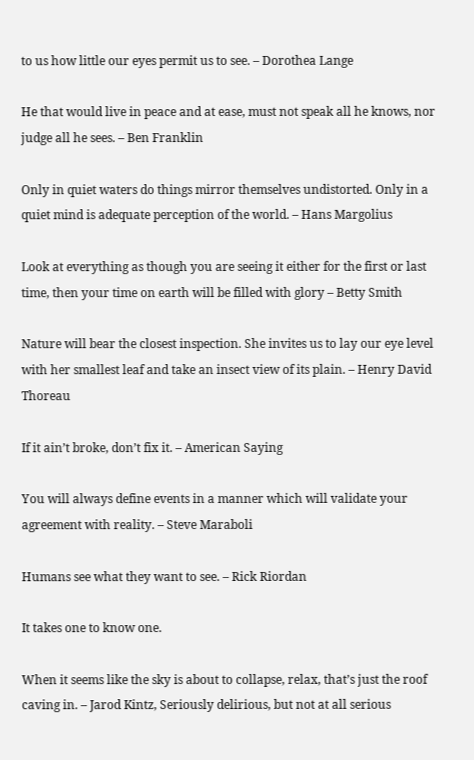to us how little our eyes permit us to see. – Dorothea Lange

He that would live in peace and at ease, must not speak all he knows, nor judge all he sees. – Ben Franklin

Only in quiet waters do things mirror themselves undistorted. Only in a quiet mind is adequate perception of the world. – Hans Margolius

Look at everything as though you are seeing it either for the first or last time, then your time on earth will be filled with glory – Betty Smith

Nature will bear the closest inspection. She invites us to lay our eye level with her smallest leaf and take an insect view of its plain. – Henry David Thoreau

If it ain’t broke, don’t fix it. – American Saying

You will always define events in a manner which will validate your agreement with reality. – Steve Maraboli

Humans see what they want to see. – Rick Riordan

It takes one to know one.

When it seems like the sky is about to collapse, relax, that’s just the roof caving in. – Jarod Kintz, Seriously delirious, but not at all serious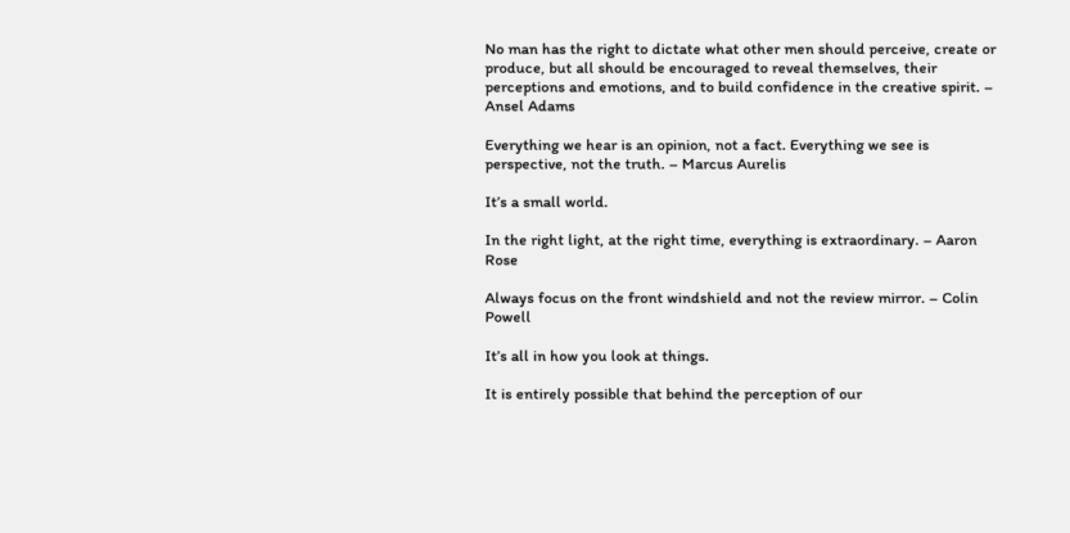No man has the right to dictate what other men should perceive, create or produce, but all should be encouraged to reveal themselves, their perceptions and emotions, and to build confidence in the creative spirit. – Ansel Adams

Everything we hear is an opinion, not a fact. Everything we see is perspective, not the truth. – Marcus Aurelis

It’s a small world.

In the right light, at the right time, everything is extraordinary. – Aaron Rose

Always focus on the front windshield and not the review mirror. – Colin Powell

It’s all in how you look at things.

It is entirely possible that behind the perception of our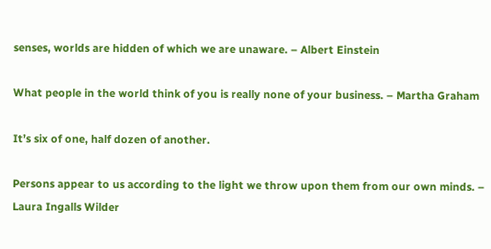senses, worlds are hidden of which we are unaware. – Albert Einstein

What people in the world think of you is really none of your business. – Martha Graham

It’s six of one, half dozen of another.

Persons appear to us according to the light we throw upon them from our own minds. – Laura Ingalls Wilder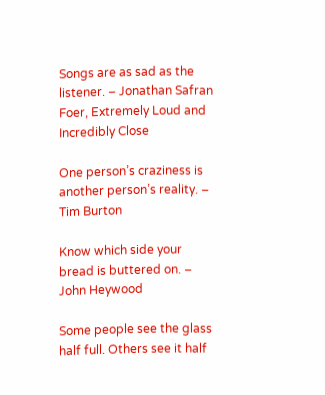Songs are as sad as the listener. – Jonathan Safran Foer, Extremely Loud and Incredibly Close

One person’s craziness is another person’s reality. – Tim Burton

Know which side your bread is buttered on. – John Heywood

Some people see the glass half full. Others see it half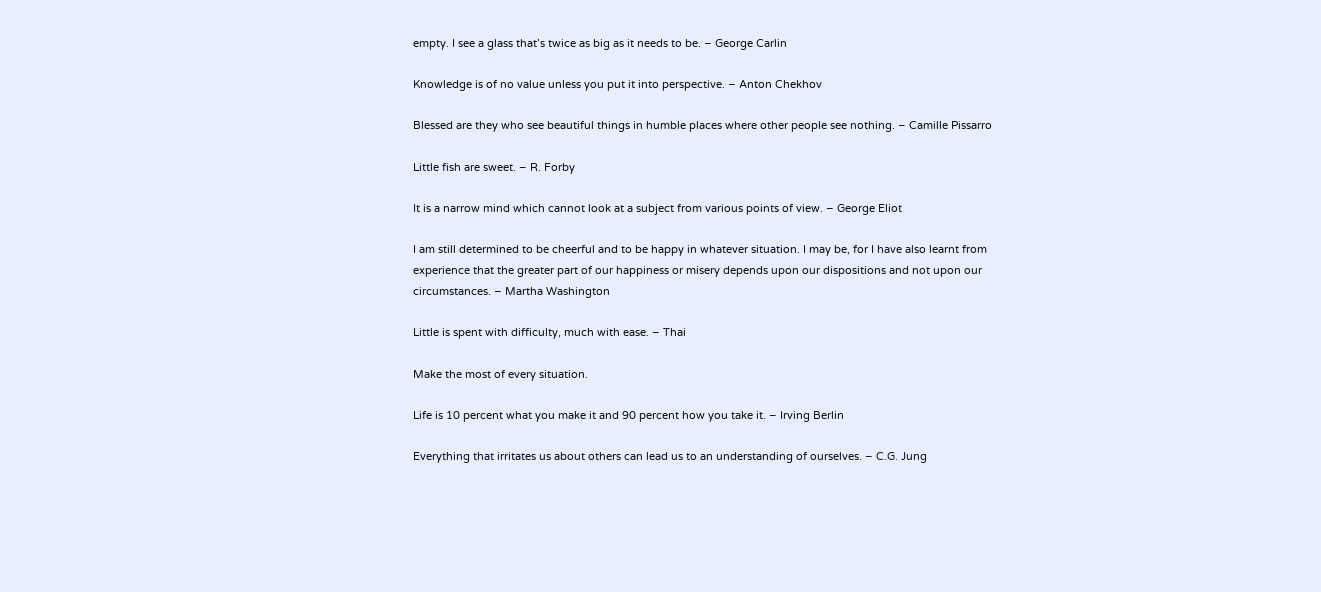empty. I see a glass that’s twice as big as it needs to be. – George Carlin

Knowledge is of no value unless you put it into perspective. – Anton Chekhov

Blessed are they who see beautiful things in humble places where other people see nothing. – Camille Pissarro

Little fish are sweet. – R. Forby

It is a narrow mind which cannot look at a subject from various points of view. – George Eliot

I am still determined to be cheerful and to be happy in whatever situation. I may be, for I have also learnt from experience that the greater part of our happiness or misery depends upon our dispositions and not upon our circumstances. – Martha Washington

Little is spent with difficulty, much with ease. – Thai

Make the most of every situation.

Life is 10 percent what you make it and 90 percent how you take it. – Irving Berlin

Everything that irritates us about others can lead us to an understanding of ourselves. – C.G. Jung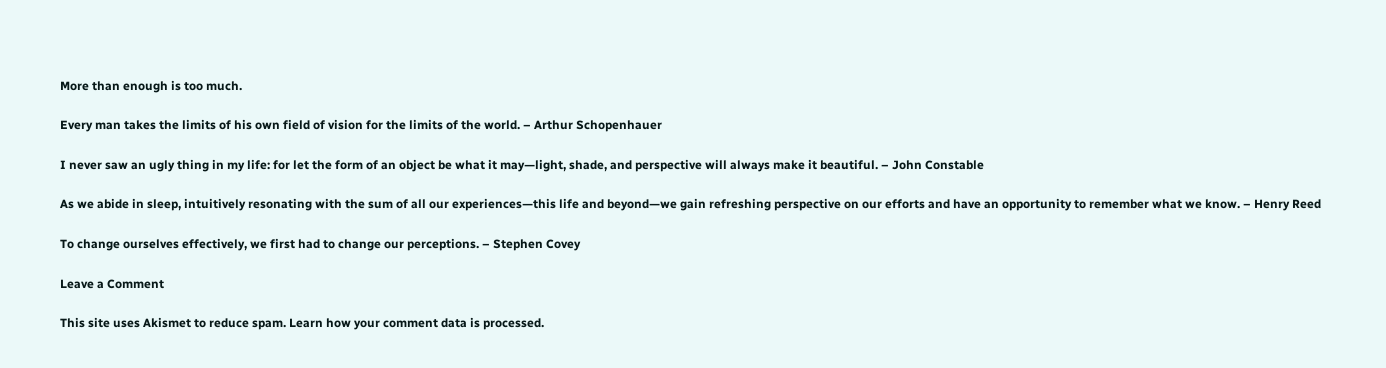More than enough is too much.

Every man takes the limits of his own field of vision for the limits of the world. – Arthur Schopenhauer

I never saw an ugly thing in my life: for let the form of an object be what it may—light, shade, and perspective will always make it beautiful. – John Constable

As we abide in sleep, intuitively resonating with the sum of all our experiences—this life and beyond—we gain refreshing perspective on our efforts and have an opportunity to remember what we know. – Henry Reed

To change ourselves effectively, we first had to change our perceptions. – Stephen Covey

Leave a Comment

This site uses Akismet to reduce spam. Learn how your comment data is processed.